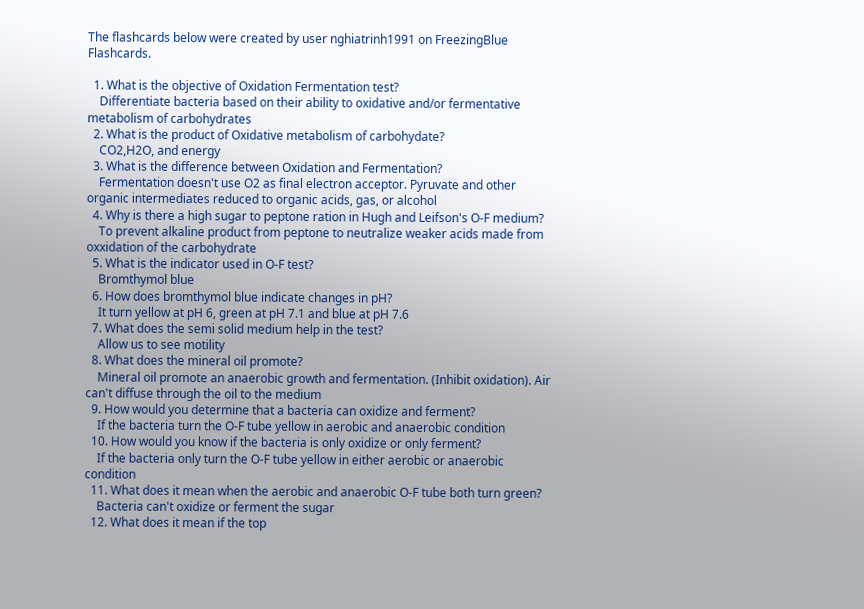The flashcards below were created by user nghiatrinh1991 on FreezingBlue Flashcards.

  1. What is the objective of Oxidation Fermentation test?
    Differentiate bacteria based on their ability to oxidative and/or fermentative metabolism of carbohydrates
  2. What is the product of Oxidative metabolism of carbohydate?
    CO2,H2O, and energy
  3. What is the difference between Oxidation and Fermentation?
    Fermentation doesn't use O2 as final electron acceptor. Pyruvate and other organic intermediates reduced to organic acids, gas, or alcohol
  4. Why is there a high sugar to peptone ration in Hugh and Leifson's O-F medium?
    To prevent alkaline product from peptone to neutralize weaker acids made from oxxidation of the carbohydrate
  5. What is the indicator used in O-F test?
    Bromthymol blue
  6. How does bromthymol blue indicate changes in pH?
    It turn yellow at pH 6, green at pH 7.1 and blue at pH 7.6
  7. What does the semi solid medium help in the test?
    Allow us to see motility
  8. What does the mineral oil promote?
    Mineral oil promote an anaerobic growth and fermentation. (Inhibit oxidation). Air can't diffuse through the oil to the medium
  9. How would you determine that a bacteria can oxidize and ferment?
    If the bacteria turn the O-F tube yellow in aerobic and anaerobic condition
  10. How would you know if the bacteria is only oxidize or only ferment?
    If the bacteria only turn the O-F tube yellow in either aerobic or anaerobic condition
  11. What does it mean when the aerobic and anaerobic O-F tube both turn green?
    Bacteria can't oxidize or ferment the sugar
  12. What does it mean if the top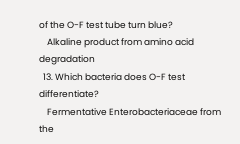of the O-F test tube turn blue?
    Alkaline product from amino acid degradation
  13. Which bacteria does O-F test differentiate?
    Fermentative Enterobacteriaceae from the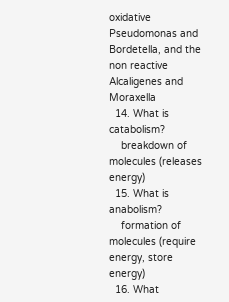oxidative Pseudomonas and Bordetella, and the non reactive Alcaligenes and Moraxella
  14. What is catabolism?
    breakdown of molecules (releases energy)
  15. What is anabolism?
    formation of molecules (require energy, store energy)
  16. What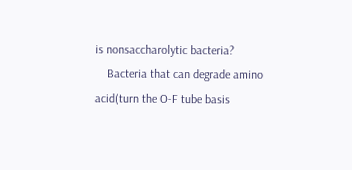is nonsaccharolytic bacteria?
    Bacteria that can degrade amino acid(turn the O-F tube basis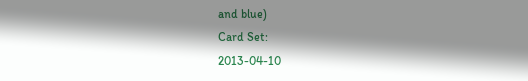and blue)
Card Set:
2013-04-10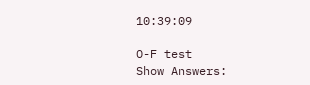10:39:09

O-F test
Show Answers: